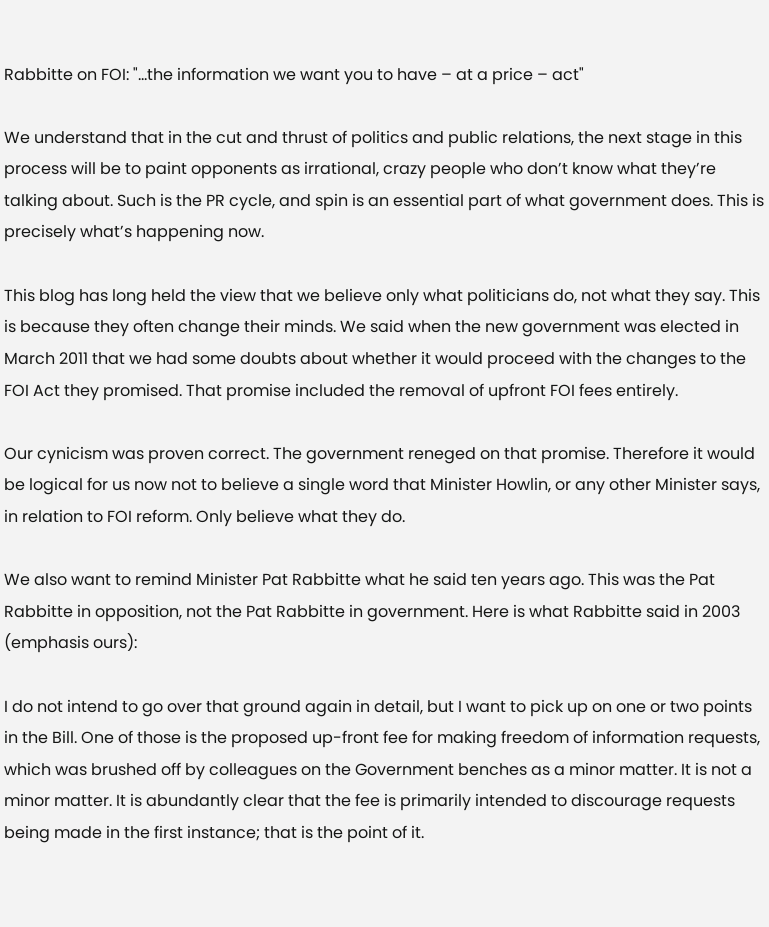Rabbitte on FOI: "…the information we want you to have – at a price – act"

We understand that in the cut and thrust of politics and public relations, the next stage in this process will be to paint opponents as irrational, crazy people who don’t know what they’re talking about. Such is the PR cycle, and spin is an essential part of what government does. This is precisely what’s happening now.

This blog has long held the view that we believe only what politicians do, not what they say. This is because they often change their minds. We said when the new government was elected in March 2011 that we had some doubts about whether it would proceed with the changes to the FOI Act they promised. That promise included the removal of upfront FOI fees entirely.

Our cynicism was proven correct. The government reneged on that promise. Therefore it would be logical for us now not to believe a single word that Minister Howlin, or any other Minister says, in relation to FOI reform. Only believe what they do.

We also want to remind Minister Pat Rabbitte what he said ten years ago. This was the Pat Rabbitte in opposition, not the Pat Rabbitte in government. Here is what Rabbitte said in 2003 (emphasis ours):

I do not intend to go over that ground again in detail, but I want to pick up on one or two points in the Bill. One of those is the proposed up-front fee for making freedom of information requests, which was brushed off by colleagues on the Government benches as a minor matter. It is not a minor matter. It is abundantly clear that the fee is primarily intended to discourage requests being made in the first instance; that is the point of it.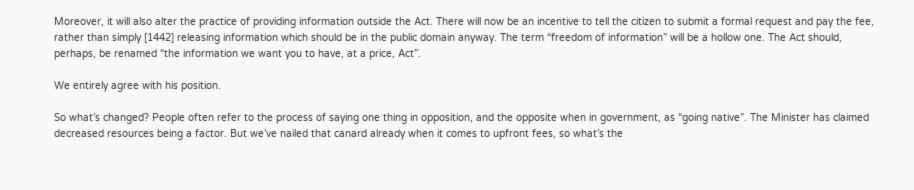Moreover, it will also alter the practice of providing information outside the Act. There will now be an incentive to tell the citizen to submit a formal request and pay the fee, rather than simply [1442] releasing information which should be in the public domain anyway. The term “freedom of information” will be a hollow one. The Act should, perhaps, be renamed “the information we want you to have, at a price, Act”.

We entirely agree with his position.

So what’s changed? People often refer to the process of saying one thing in opposition, and the opposite when in government, as “going native”. The Minister has claimed decreased resources being a factor. But we’ve nailed that canard already when it comes to upfront fees, so what’s the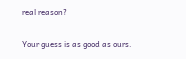real reason?

Your guess is as good as ours.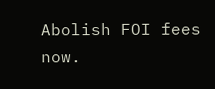Abolish FOI fees now.